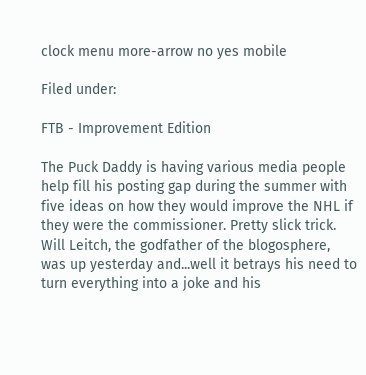clock menu more-arrow no yes mobile

Filed under:

FTB - Improvement Edition

The Puck Daddy is having various media people help fill his posting gap during the summer with five ideas on how they would improve the NHL if they were the commissioner. Pretty slick trick. Will Leitch, the godfather of the blogosphere, was up yesterday and...well it betrays his need to turn everything into a joke and his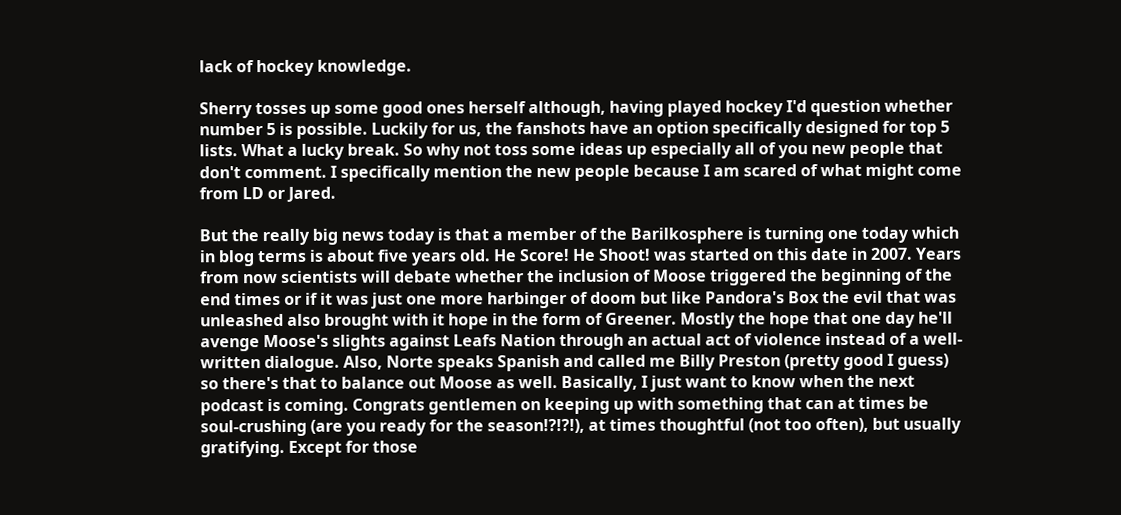lack of hockey knowledge.

Sherry tosses up some good ones herself although, having played hockey I'd question whether number 5 is possible. Luckily for us, the fanshots have an option specifically designed for top 5 lists. What a lucky break. So why not toss some ideas up especially all of you new people that don't comment. I specifically mention the new people because I am scared of what might come from LD or Jared.

But the really big news today is that a member of the Barilkosphere is turning one today which in blog terms is about five years old. He Score! He Shoot! was started on this date in 2007. Years from now scientists will debate whether the inclusion of Moose triggered the beginning of the end times or if it was just one more harbinger of doom but like Pandora's Box the evil that was unleashed also brought with it hope in the form of Greener. Mostly the hope that one day he'll avenge Moose's slights against Leafs Nation through an actual act of violence instead of a well-written dialogue. Also, Norte speaks Spanish and called me Billy Preston (pretty good I guess) so there's that to balance out Moose as well. Basically, I just want to know when the next podcast is coming. Congrats gentlemen on keeping up with something that can at times be soul-crushing (are you ready for the season!?!?!), at times thoughtful (not too often), but usually gratifying. Except for those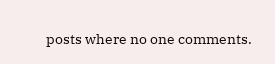posts where no one comments.